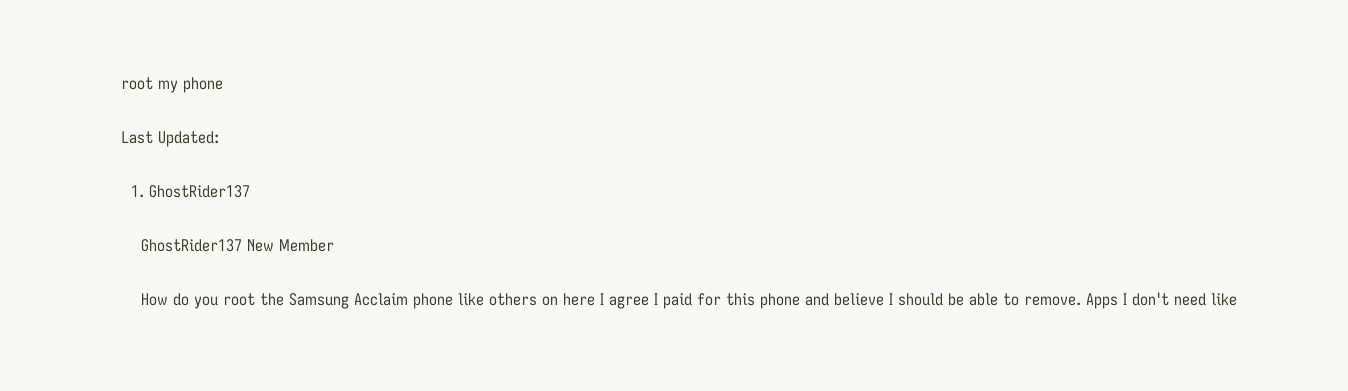root my phone

Last Updated:

  1. GhostRider137

    GhostRider137 New Member

    How do you root the Samsung Acclaim phone like others on here I agree I paid for this phone and believe I should be able to remove. Apps I don't need like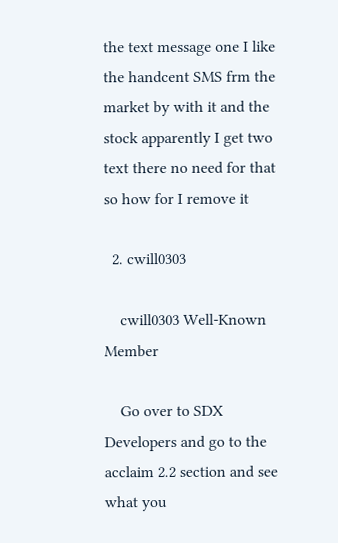the text message one I like the handcent SMS frm the market by with it and the stock apparently I get two text there no need for that so how for I remove it

  2. cwill0303

    cwill0303 Well-Known Member

    Go over to SDX Developers and go to the acclaim 2.2 section and see what you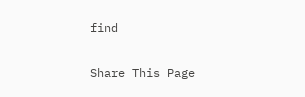find

Share This Page